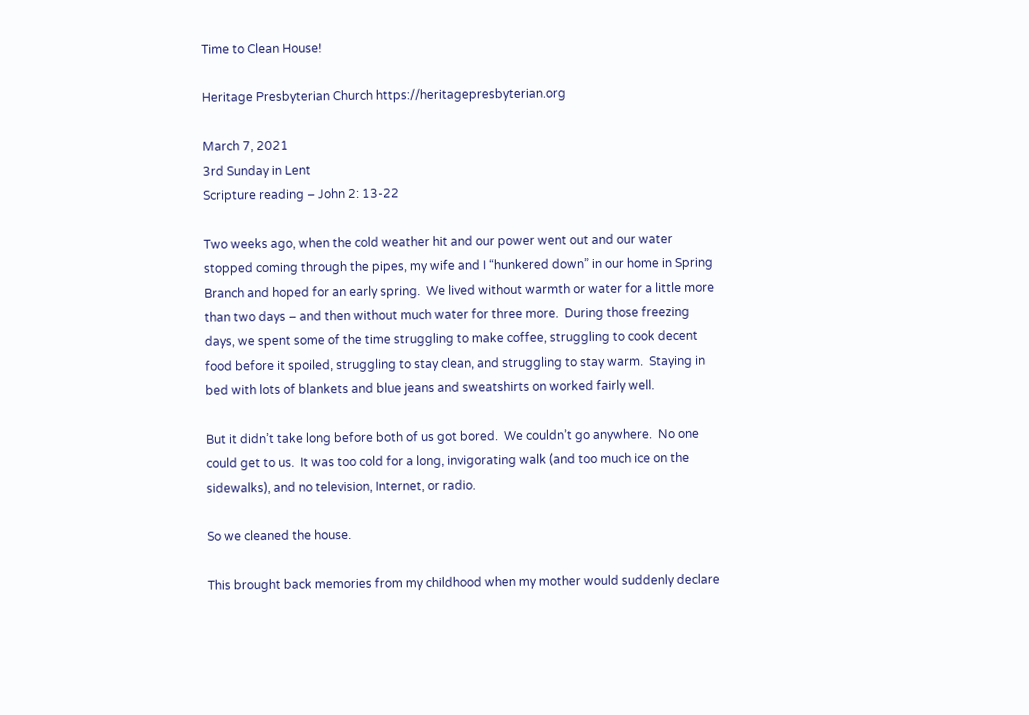Time to Clean House!

Heritage Presbyterian Church https://heritagepresbyterian.org

March 7, 2021
3rd Sunday in Lent
Scripture reading – John 2: 13-22

Two weeks ago, when the cold weather hit and our power went out and our water stopped coming through the pipes, my wife and I “hunkered down” in our home in Spring Branch and hoped for an early spring.  We lived without warmth or water for a little more than two days – and then without much water for three more.  During those freezing days, we spent some of the time struggling to make coffee, struggling to cook decent food before it spoiled, struggling to stay clean, and struggling to stay warm.  Staying in bed with lots of blankets and blue jeans and sweatshirts on worked fairly well.

But it didn’t take long before both of us got bored.  We couldn’t go anywhere.  No one could get to us.  It was too cold for a long, invigorating walk (and too much ice on the sidewalks), and no television, Internet, or radio.

So we cleaned the house.

This brought back memories from my childhood when my mother would suddenly declare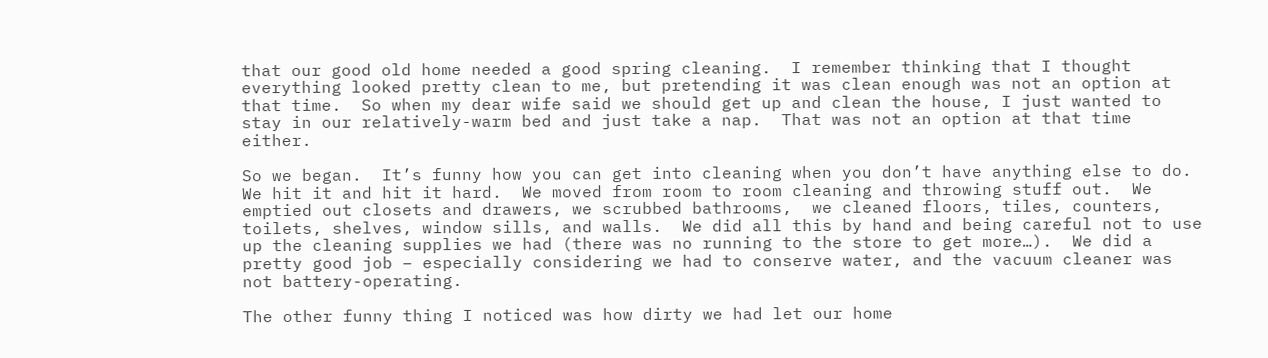that our good old home needed a good spring cleaning.  I remember thinking that I thought everything looked pretty clean to me, but pretending it was clean enough was not an option at that time.  So when my dear wife said we should get up and clean the house, I just wanted to stay in our relatively-warm bed and just take a nap.  That was not an option at that time either.

So we began.  It’s funny how you can get into cleaning when you don’t have anything else to do.  We hit it and hit it hard.  We moved from room to room cleaning and throwing stuff out.  We emptied out closets and drawers, we scrubbed bathrooms,  we cleaned floors, tiles, counters, toilets, shelves, window sills, and walls.  We did all this by hand and being careful not to use up the cleaning supplies we had (there was no running to the store to get more…).  We did a pretty good job – especially considering we had to conserve water, and the vacuum cleaner was not battery-operating.

The other funny thing I noticed was how dirty we had let our home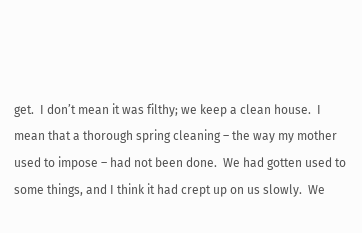get.  I don’t mean it was filthy; we keep a clean house.  I mean that a thorough spring cleaning – the way my mother used to impose – had not been done.  We had gotten used to some things, and I think it had crept up on us slowly.  We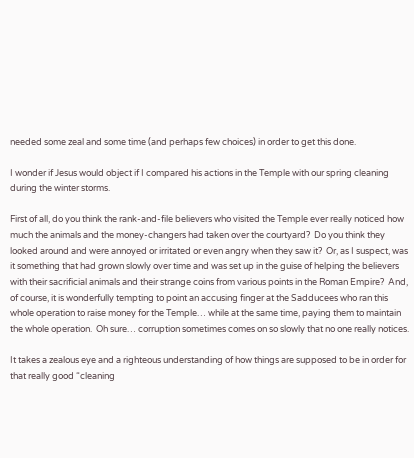needed some zeal and some time (and perhaps few choices) in order to get this done.

I wonder if Jesus would object if I compared his actions in the Temple with our spring cleaning during the winter storms.

First of all, do you think the rank-and-file believers who visited the Temple ever really noticed how much the animals and the money-changers had taken over the courtyard?  Do you think they looked around and were annoyed or irritated or even angry when they saw it?  Or, as I suspect, was it something that had grown slowly over time and was set up in the guise of helping the believers with their sacrificial animals and their strange coins from various points in the Roman Empire?  And, of course, it is wonderfully tempting to point an accusing finger at the Sadducees who ran this whole operation to raise money for the Temple… while at the same time, paying them to maintain the whole operation.  Oh sure… corruption sometimes comes on so slowly that no one really notices.

It takes a zealous eye and a righteous understanding of how things are supposed to be in order for that really good “cleaning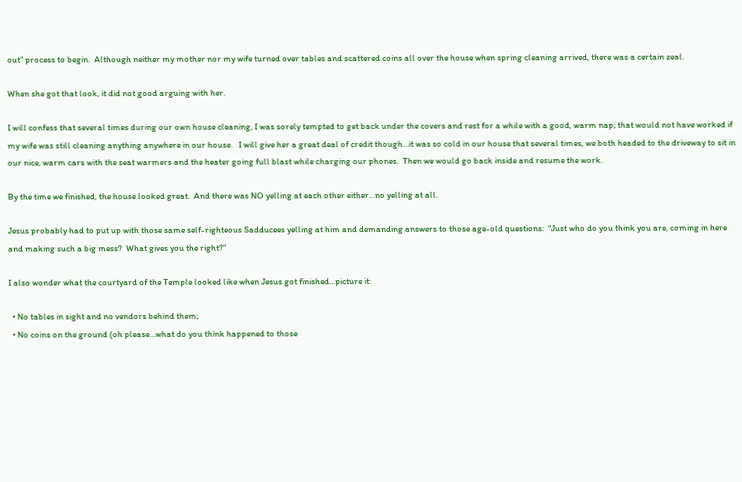out” process to begin.  Although neither my mother nor my wife turned over tables and scattered coins all over the house when spring cleaning arrived, there was a certain zeal.

When she got that look, it did not good arguing with her.

I will confess that several times during our own house cleaning, I was sorely tempted to get back under the covers and rest for a while with a good, warm nap; that would not have worked if my wife was still cleaning anything anywhere in our house.   I will give her a great deal of credit though…it was so cold in our house that several times, we both headed to the driveway to sit in our nice, warm cars with the seat warmers and the heater going full blast while charging our phones.  Then we would go back inside and resume the work.

By the time we finished, the house looked great.  And there was NO yelling at each other either…no yelling at all.

Jesus probably had to put up with those same self-righteous Sadducees yelling at him and demanding answers to those age-old questions:  “Just who do you think you are, coming in here and making such a big mess?  What gives you the right?”

I also wonder what the courtyard of the Temple looked like when Jesus got finished…picture it:

  • No tables in sight and no vendors behind them;
  • No coins on the ground (oh please…what do you think happened to those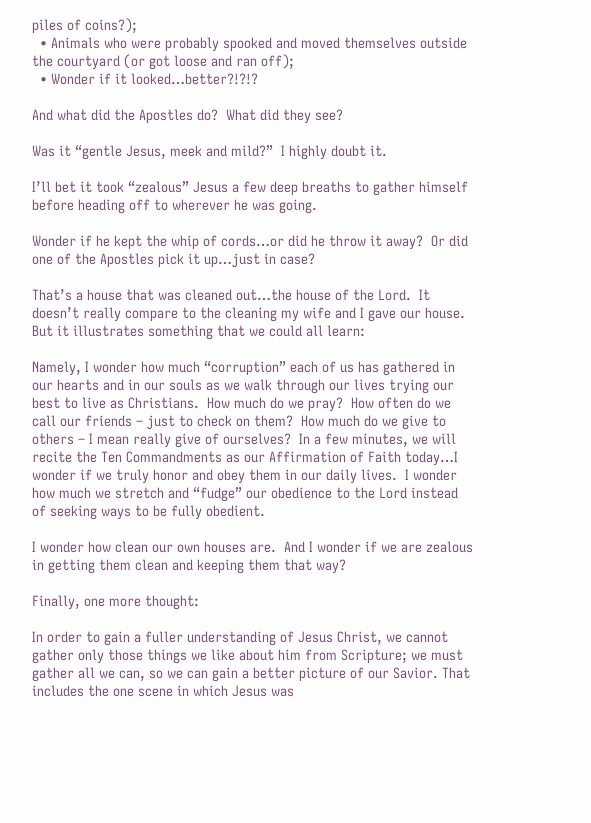piles of coins?);
  • Animals who were probably spooked and moved themselves outside the courtyard (or got loose and ran off);
  • Wonder if it looked…better?!?!?

And what did the Apostles do?  What did they see?

Was it “gentle Jesus, meek and mild?”  I highly doubt it.

I’ll bet it took “zealous” Jesus a few deep breaths to gather himself before heading off to wherever he was going.

Wonder if he kept the whip of cords…or did he throw it away?  Or did one of the Apostles pick it up…just in case?

That’s a house that was cleaned out…the house of the Lord.  It doesn’t really compare to the cleaning my wife and I gave our house.  But it illustrates something that we could all learn:

Namely, I wonder how much “corruption” each of us has gathered in our hearts and in our souls as we walk through our lives trying our best to live as Christians.  How much do we pray?  How often do we call our friends – just to check on them?  How much do we give to others – I mean really give of ourselves?  In a few minutes, we will recite the Ten Commandments as our Affirmation of Faith today…I wonder if we truly honor and obey them in our daily lives.  I wonder how much we stretch and “fudge” our obedience to the Lord instead of seeking ways to be fully obedient.

I wonder how clean our own houses are.  And I wonder if we are zealous in getting them clean and keeping them that way?

Finally, one more thought:

In order to gain a fuller understanding of Jesus Christ, we cannot gather only those things we like about him from Scripture; we must gather all we can, so we can gain a better picture of our Savior. That includes the one scene in which Jesus was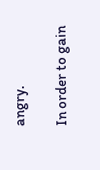angry.

In order to gain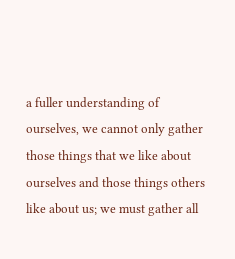a fuller understanding of ourselves, we cannot only gather those things that we like about ourselves and those things others like about us; we must gather all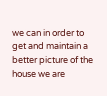we can in order to get and maintain a better picture of the house we are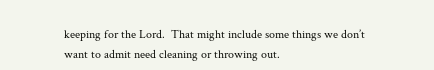keeping for the Lord.  That might include some things we don’t want to admit need cleaning or throwing out.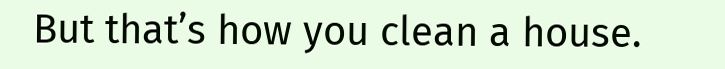But that’s how you clean a house.